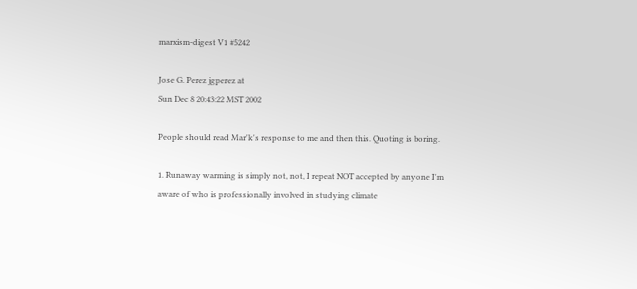marxism-digest V1 #5242

Jose G. Perez jgperez at
Sun Dec 8 20:43:22 MST 2002

People should read Mar'k's response to me and then this. Quoting is boring.

1. Runaway warming is simply not, not, I repeat NOT accepted by anyone I'm
aware of who is professionally involved in studying climate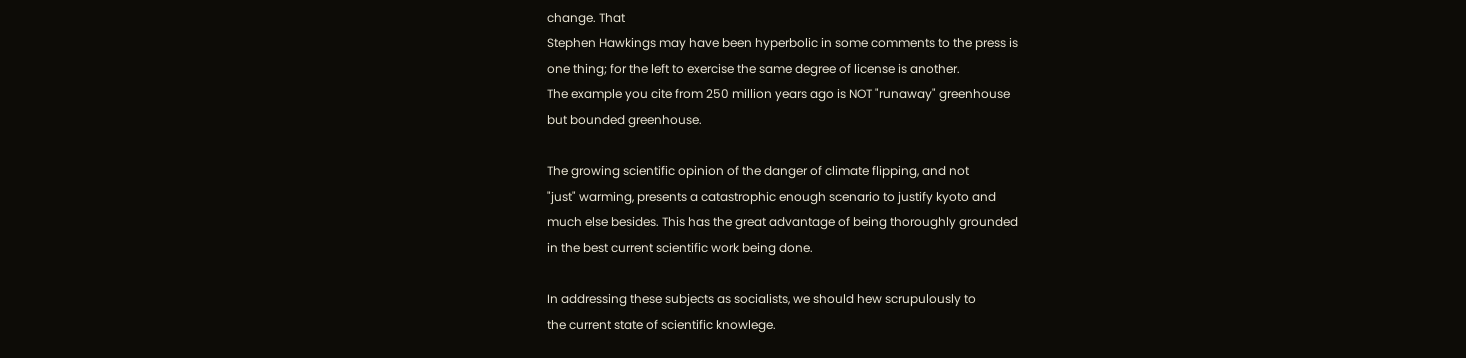change. That
Stephen Hawkings may have been hyperbolic in some comments to the press is
one thing; for the left to exercise the same degree of license is another.
The example you cite from 250 million years ago is NOT "runaway" greenhouse
but bounded greenhouse.

The growing scientific opinion of the danger of climate flipping, and not
"just" warming, presents a catastrophic enough scenario to justify kyoto and
much else besides. This has the great advantage of being thoroughly grounded
in the best current scientific work being done.

In addressing these subjects as socialists, we should hew scrupulously to
the current state of scientific knowlege.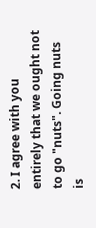2. I agree with you entirely that we ought not to go "nuts". Going nuts is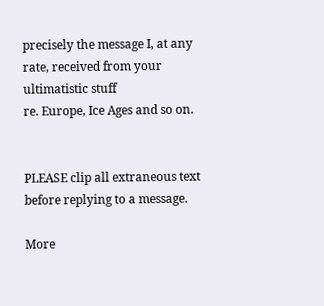precisely the message I, at any rate, received from your ultimatistic stuff
re. Europe, Ice Ages and so on.


PLEASE clip all extraneous text before replying to a message.

More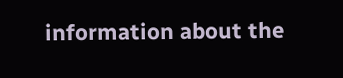information about the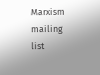Marxism mailing list